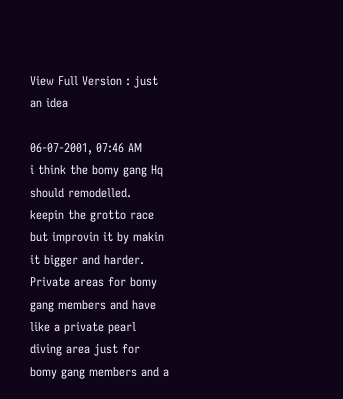View Full Version : just an idea

06-07-2001, 07:46 AM
i think the bomy gang Hq should remodelled.
keepin the grotto race but improvin it by makin it bigger and harder.
Private areas for bomy gang members and have like a private pearl diving area just for bomy gang members and a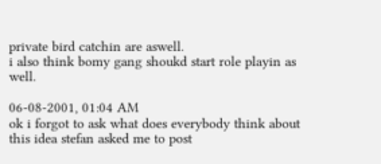private bird catchin are aswell.
i also think bomy gang shoukd start role playin as well.

06-08-2001, 01:04 AM
ok i forgot to ask what does everybody think about this idea stefan asked me to post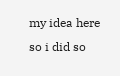my idea here so i did so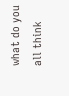what do you all think